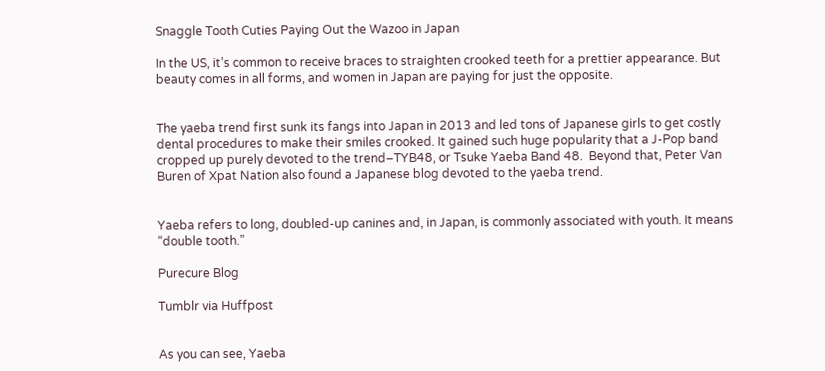Snaggle Tooth Cuties Paying Out the Wazoo in Japan

In the US, it’s common to receive braces to straighten crooked teeth for a prettier appearance. But beauty comes in all forms, and women in Japan are paying for just the opposite.


The yaeba trend first sunk its fangs into Japan in 2013 and led tons of Japanese girls to get costly dental procedures to make their smiles crooked. It gained such huge popularity that a J-Pop band cropped up purely devoted to the trend–TYB48, or Tsuke Yaeba Band 48.  Beyond that, Peter Van Buren of Xpat Nation also found a Japanese blog devoted to the yaeba trend.


Yaeba refers to long, doubled-up canines and, in Japan, is commonly associated with youth. It means “double tooth.”

Purecure Blog

Tumblr via Huffpost


As you can see, Yaeba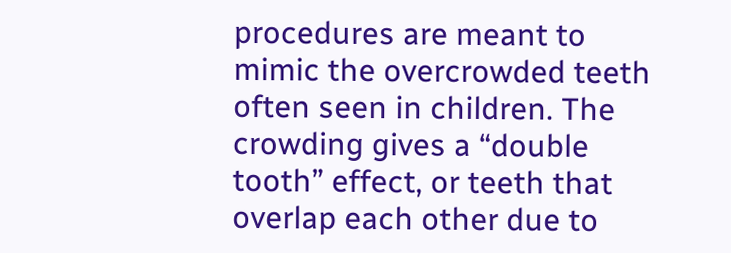procedures are meant to mimic the overcrowded teeth often seen in children. The crowding gives a “double tooth” effect, or teeth that overlap each other due to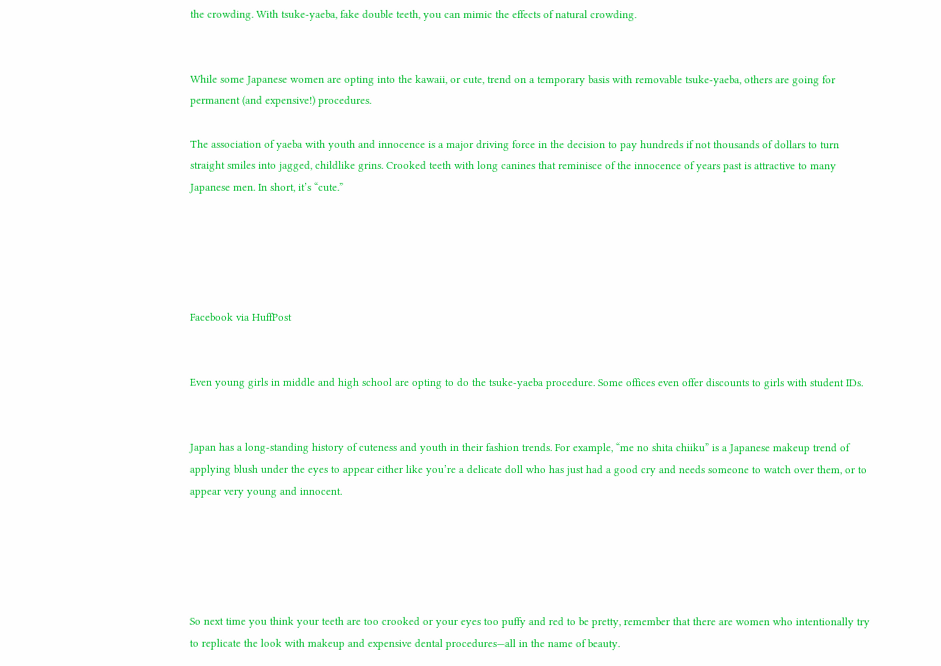the crowding. With tsuke-yaeba, fake double teeth, you can mimic the effects of natural crowding.


While some Japanese women are opting into the kawaii, or cute, trend on a temporary basis with removable tsuke-yaeba, others are going for permanent (and expensive!) procedures.

The association of yaeba with youth and innocence is a major driving force in the decision to pay hundreds if not thousands of dollars to turn straight smiles into jagged, childlike grins. Crooked teeth with long canines that reminisce of the innocence of years past is attractive to many Japanese men. In short, it’s “cute.”





Facebook via HuffPost


Even young girls in middle and high school are opting to do the tsuke-yaeba procedure. Some offices even offer discounts to girls with student IDs.


Japan has a long-standing history of cuteness and youth in their fashion trends. For example, “me no shita chiiku” is a Japanese makeup trend of applying blush under the eyes to appear either like you’re a delicate doll who has just had a good cry and needs someone to watch over them, or to appear very young and innocent.





So next time you think your teeth are too crooked or your eyes too puffy and red to be pretty, remember that there are women who intentionally try to replicate the look with makeup and expensive dental procedures—all in the name of beauty.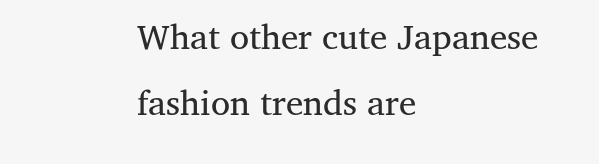What other cute Japanese fashion trends are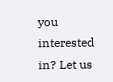you interested in? Let us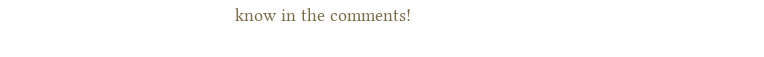know in the comments!